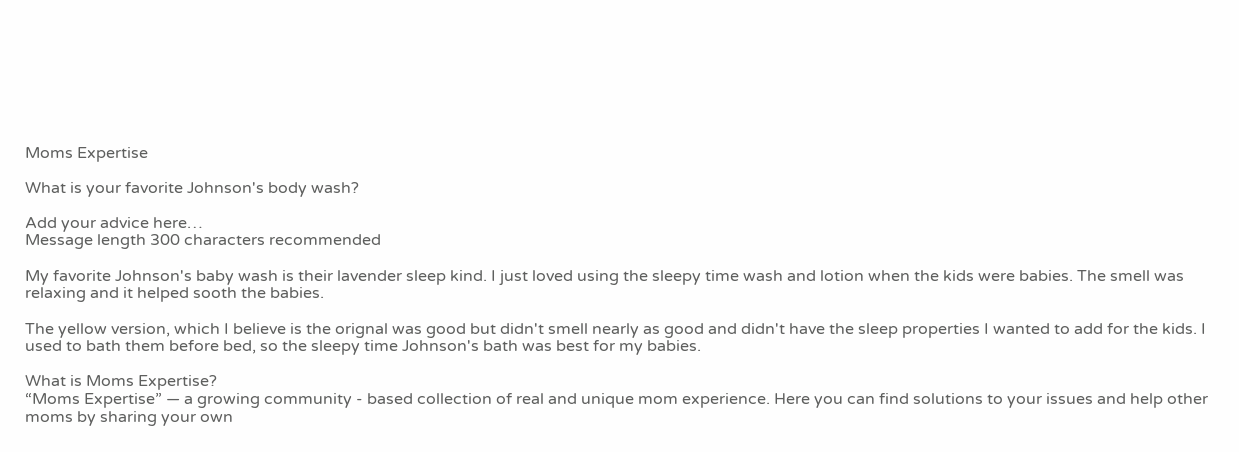Moms Expertise

What is your favorite Johnson's body wash?

Add your advice here…
Message length 300 characters recommended

My favorite Johnson's baby wash is their lavender sleep kind. I just loved using the sleepy time wash and lotion when the kids were babies. The smell was relaxing and it helped sooth the babies.

The yellow version, which I believe is the orignal was good but didn't smell nearly as good and didn't have the sleep properties I wanted to add for the kids. I used to bath them before bed, so the sleepy time Johnson's bath was best for my babies.

What is Moms Expertise?
“Moms Expertise” — a growing community - based collection of real and unique mom experience. Here you can find solutions to your issues and help other moms by sharing your own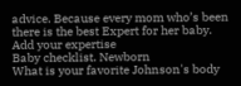advice. Because every mom who’s been there is the best Expert for her baby.
Add your expertise
Baby checklist. Newborn
What is your favorite Johnson's body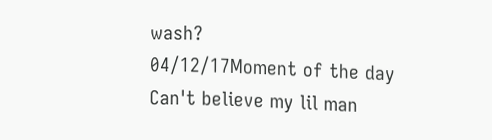wash?
04/12/17Moment of the day
Can't believe my lil man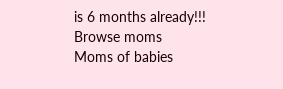is 6 months already!!!
Browse moms
Moms of babies